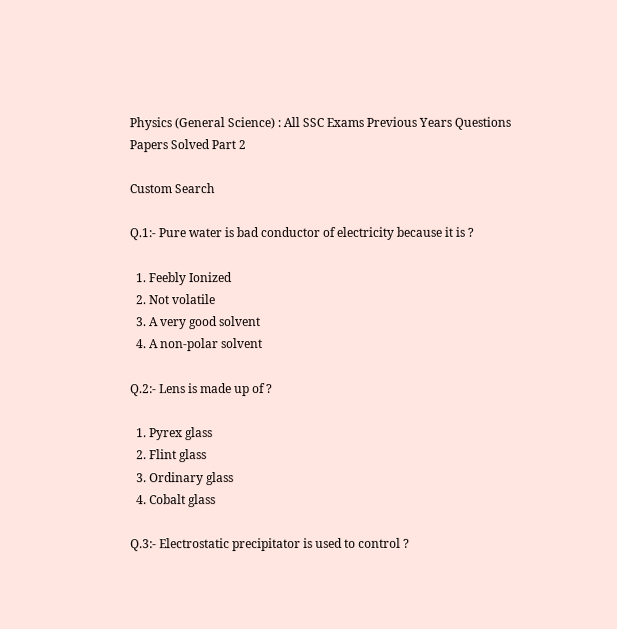Physics (General Science) : All SSC Exams Previous Years Questions Papers Solved Part 2

Custom Search

Q.1:- Pure water is bad conductor of electricity because it is ?

  1. Feebly Ionized
  2. Not volatile
  3. A very good solvent
  4. A non-polar solvent

Q.2:- Lens is made up of ?

  1. Pyrex glass
  2. Flint glass
  3. Ordinary glass
  4. Cobalt glass

Q.3:- Electrostatic precipitator is used to control ?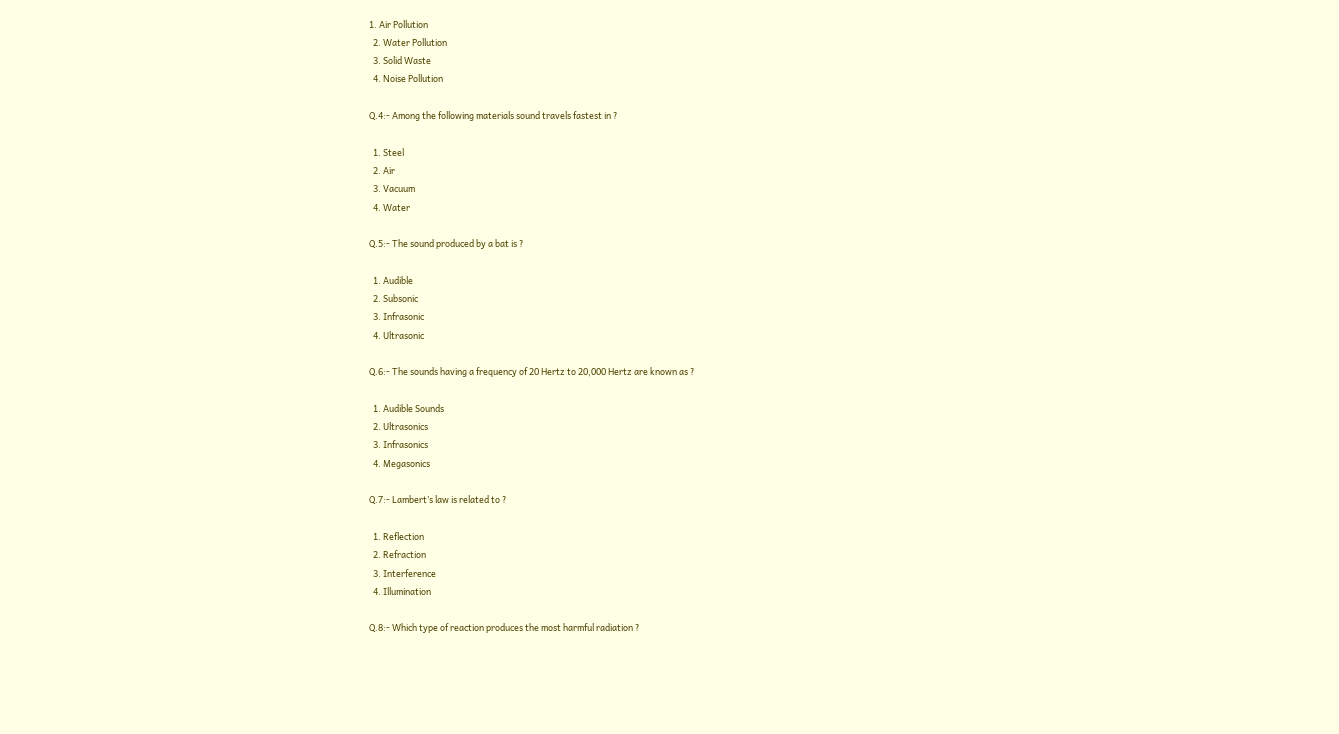1. Air Pollution
  2. Water Pollution
  3. Solid Waste
  4. Noise Pollution

Q.4:- Among the following materials sound travels fastest in ?

  1. Steel
  2. Air
  3. Vacuum
  4. Water

Q.5:- The sound produced by a bat is ?

  1. Audible
  2. Subsonic
  3. Infrasonic
  4. Ultrasonic

Q.6:- The sounds having a frequency of 20 Hertz to 20,000 Hertz are known as ?

  1. Audible Sounds
  2. Ultrasonics
  3. Infrasonics
  4. Megasonics

Q.7:- Lambert’s law is related to ?

  1. Reflection
  2. Refraction
  3. Interference
  4. Illumination

Q.8:- Which type of reaction produces the most harmful radiation ?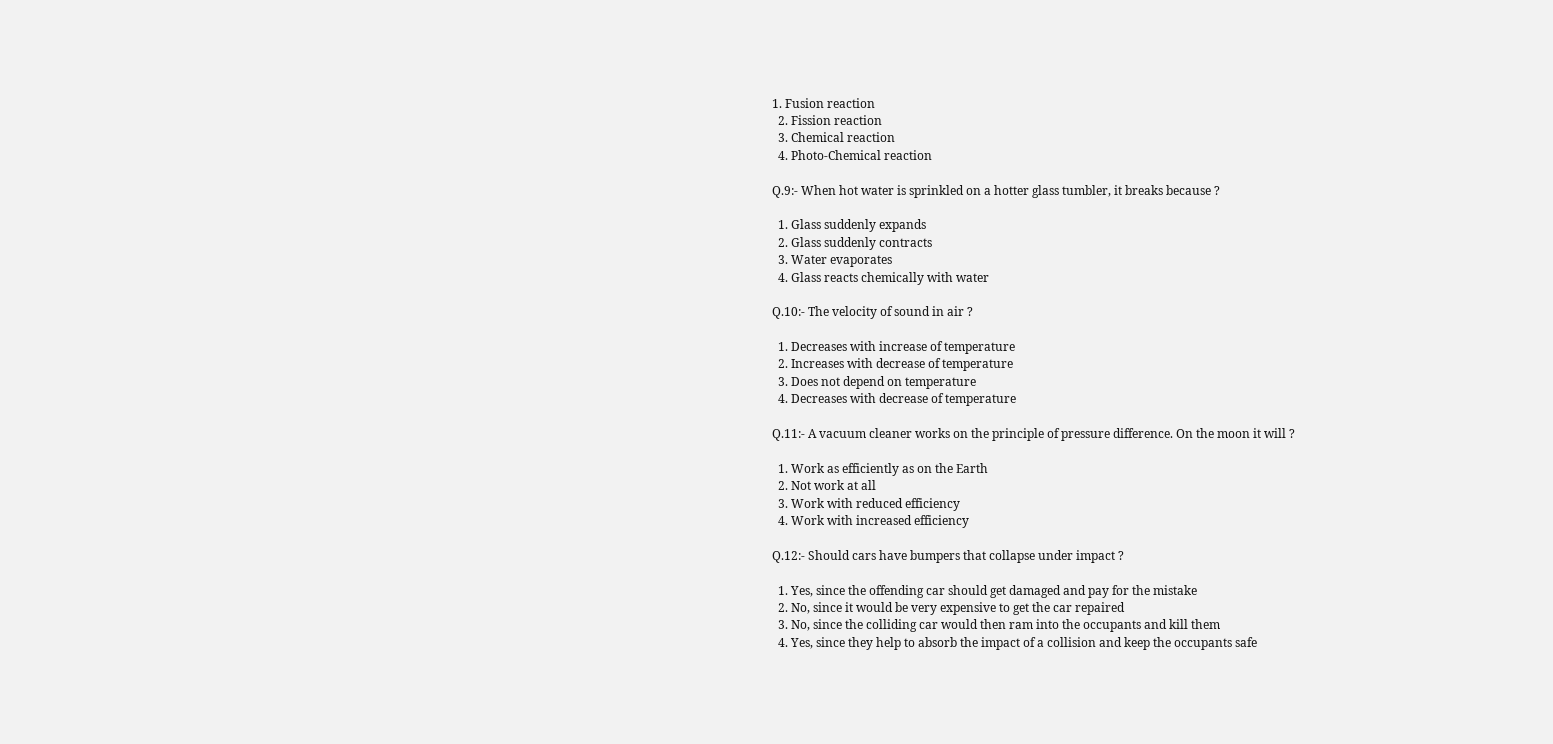1. Fusion reaction
  2. Fission reaction
  3. Chemical reaction
  4. Photo-Chemical reaction

Q.9:- When hot water is sprinkled on a hotter glass tumbler, it breaks because ?

  1. Glass suddenly expands
  2. Glass suddenly contracts
  3. Water evaporates
  4. Glass reacts chemically with water

Q.10:- The velocity of sound in air ?

  1. Decreases with increase of temperature
  2. Increases with decrease of temperature
  3. Does not depend on temperature
  4. Decreases with decrease of temperature

Q.11:- A vacuum cleaner works on the principle of pressure difference. On the moon it will ?

  1. Work as efficiently as on the Earth
  2. Not work at all
  3. Work with reduced efficiency
  4. Work with increased efficiency

Q.12:- Should cars have bumpers that collapse under impact ?

  1. Yes, since the offending car should get damaged and pay for the mistake
  2. No, since it would be very expensive to get the car repaired
  3. No, since the colliding car would then ram into the occupants and kill them
  4. Yes, since they help to absorb the impact of a collision and keep the occupants safe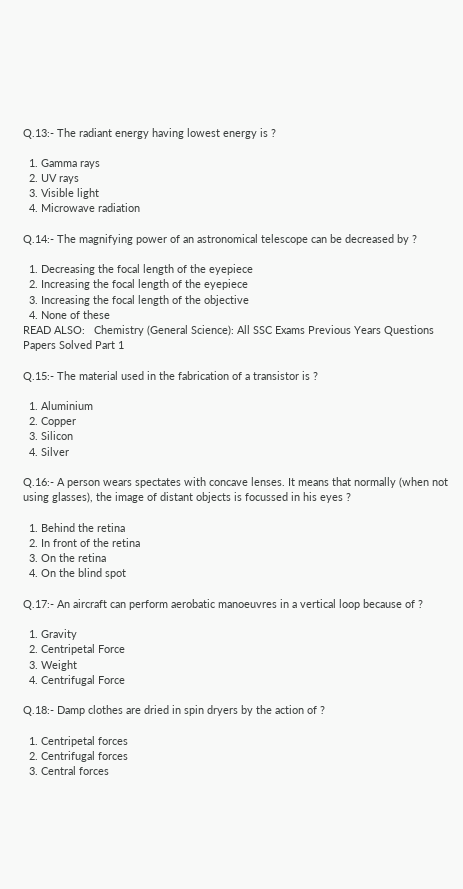Q.13:- The radiant energy having lowest energy is ?

  1. Gamma rays
  2. UV rays
  3. Visible light
  4. Microwave radiation

Q.14:- The magnifying power of an astronomical telescope can be decreased by ?

  1. Decreasing the focal length of the eyepiece
  2. Increasing the focal length of the eyepiece
  3. Increasing the focal length of the objective
  4. None of these
READ ALSO:   Chemistry (General Science): All SSC Exams Previous Years Questions Papers Solved Part 1

Q.15:- The material used in the fabrication of a transistor is ?

  1. Aluminium
  2. Copper
  3. Silicon
  4. Silver

Q.16:- A person wears spectates with concave lenses. It means that normally (when not using glasses), the image of distant objects is focussed in his eyes ?

  1. Behind the retina
  2. In front of the retina
  3. On the retina
  4. On the blind spot

Q.17:- An aircraft can perform aerobatic manoeuvres in a vertical loop because of ?

  1. Gravity
  2. Centripetal Force
  3. Weight
  4. Centrifugal Force

Q.18:- Damp clothes are dried in spin dryers by the action of ?

  1. Centripetal forces
  2. Centrifugal forces
  3. Central forces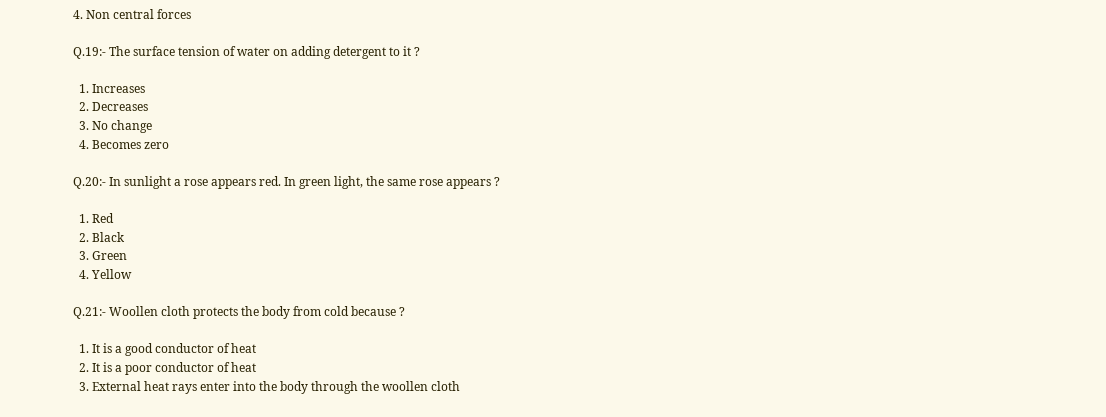4. Non central forces

Q.19:- The surface tension of water on adding detergent to it ?

  1. Increases
  2. Decreases
  3. No change
  4. Becomes zero

Q.20:- In sunlight a rose appears red. In green light, the same rose appears ?

  1. Red
  2. Black
  3. Green
  4. Yellow

Q.21:- Woollen cloth protects the body from cold because ?

  1. It is a good conductor of heat
  2. It is a poor conductor of heat
  3. External heat rays enter into the body through the woollen cloth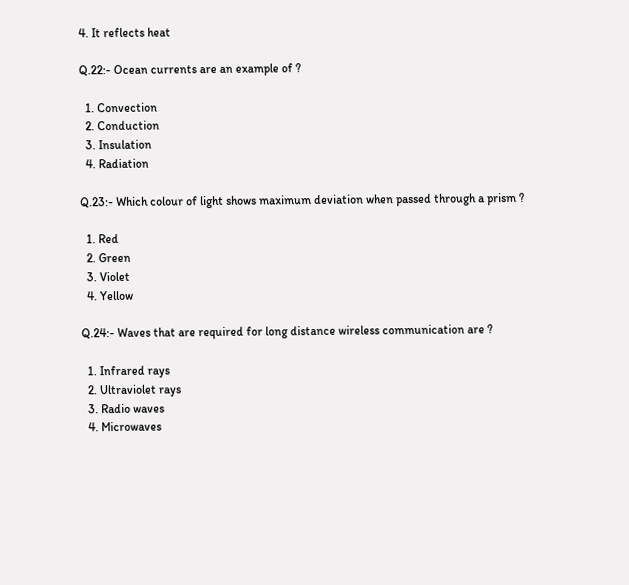4. It reflects heat

Q.22:- Ocean currents are an example of ?

  1. Convection
  2. Conduction
  3. Insulation
  4. Radiation

Q.23:- Which colour of light shows maximum deviation when passed through a prism ?

  1. Red
  2. Green
  3. Violet
  4. Yellow

Q.24:- Waves that are required for long distance wireless communication are ?

  1. Infrared rays
  2. Ultraviolet rays
  3. Radio waves
  4. Microwaves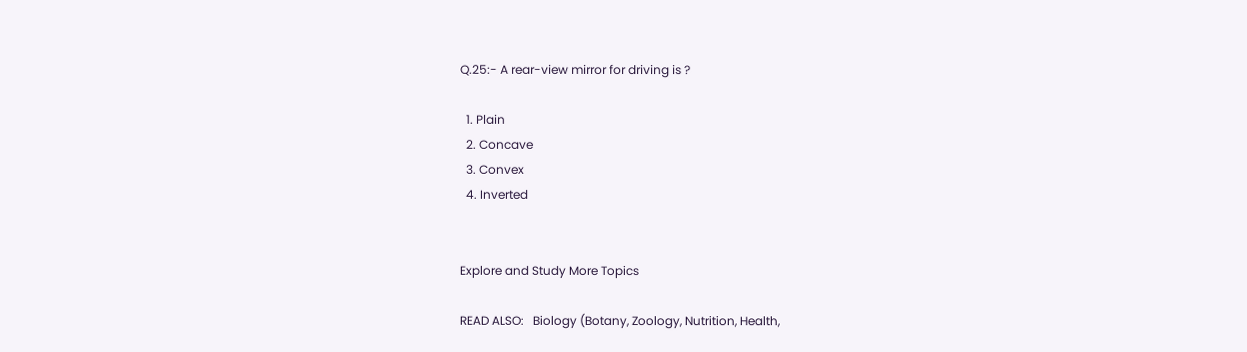Q.25:- A rear-view mirror for driving is ?

  1. Plain
  2. Concave
  3. Convex
  4. Inverted


Explore and Study More Topics

READ ALSO:   Biology (Botany, Zoology, Nutrition, Health,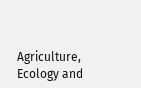Agriculture, Ecology and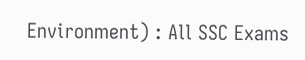Environment) : All SSC Exams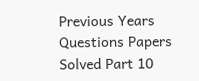Previous Years Questions Papers Solved Part 10